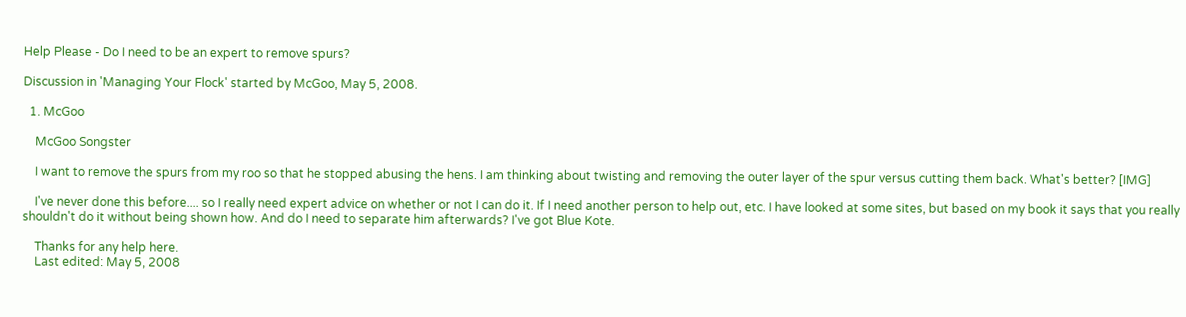Help Please - Do I need to be an expert to remove spurs?

Discussion in 'Managing Your Flock' started by McGoo, May 5, 2008.

  1. McGoo

    McGoo Songster

    I want to remove the spurs from my roo so that he stopped abusing the hens. I am thinking about twisting and removing the outer layer of the spur versus cutting them back. What's better? [IMG]

    I've never done this before.... so I really need expert advice on whether or not I can do it. If I need another person to help out, etc. I have looked at some sites, but based on my book it says that you really shouldn't do it without being shown how. And do I need to separate him afterwards? I've got Blue Kote.

    Thanks for any help here.
    Last edited: May 5, 2008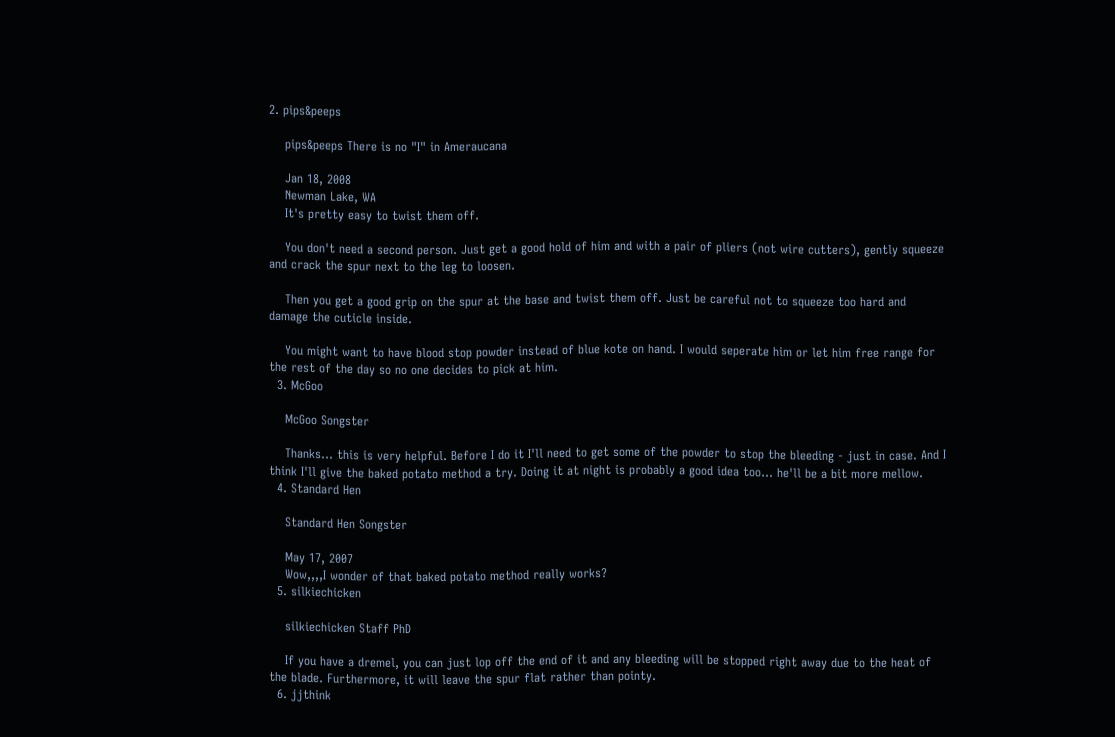2. pips&peeps

    pips&peeps There is no "I" in Ameraucana

    Jan 18, 2008
    Newman Lake, WA
    It's pretty easy to twist them off.

    You don't need a second person. Just get a good hold of him and with a pair of pliers (not wire cutters), gently squeeze and crack the spur next to the leg to loosen.

    Then you get a good grip on the spur at the base and twist them off. Just be careful not to squeeze too hard and damage the cuticle inside.

    You might want to have blood stop powder instead of blue kote on hand. I would seperate him or let him free range for the rest of the day so no one decides to pick at him.
  3. McGoo

    McGoo Songster

    Thanks... this is very helpful. Before I do it I'll need to get some of the powder to stop the bleeding - just in case. And I think I'll give the baked potato method a try. Doing it at night is probably a good idea too... he'll be a bit more mellow.
  4. Standard Hen

    Standard Hen Songster

    May 17, 2007
    Wow,,,,I wonder of that baked potato method really works?
  5. silkiechicken

    silkiechicken Staff PhD

    If you have a dremel, you can just lop off the end of it and any bleeding will be stopped right away due to the heat of the blade. Furthermore, it will leave the spur flat rather than pointy.
  6. jjthink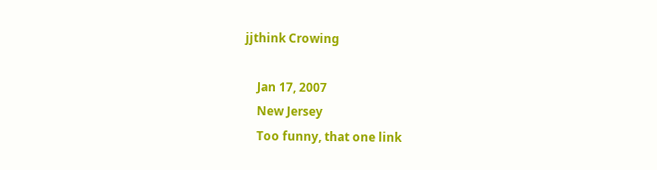jjthink Crowing

    Jan 17, 2007
    New Jersey
    Too funny, that one link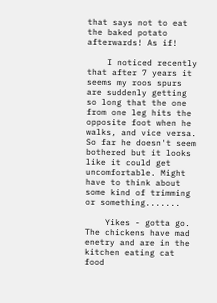that says not to eat the baked potato afterwards! As if!

    I noticed recently that after 7 years it seems my roos spurs are suddenly getting so long that the one from one leg hits the opposite foot when he walks, and vice versa. So far he doesn't seem bothered but it looks like it could get uncomfortable. Might have to think about some kind of trimming or something.......

    Yikes - gotta go. The chickens have mad enetry and are in the kitchen eating cat food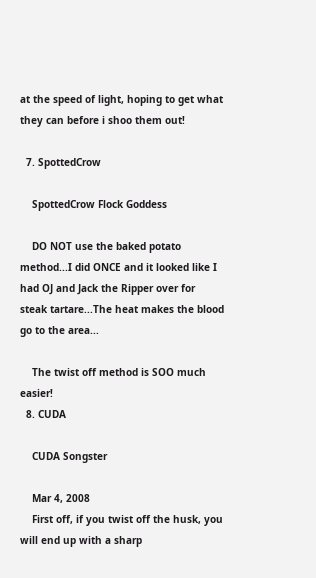at the speed of light, hoping to get what they can before i shoo them out!

  7. SpottedCrow

    SpottedCrow Flock Goddess

    DO NOT use the baked potato method...I did ONCE and it looked like I had OJ and Jack the Ripper over for steak tartare...The heat makes the blood go to the area...

    The twist off method is SOO much easier!
  8. CUDA

    CUDA Songster

    Mar 4, 2008
    First off, if you twist off the husk, you will end up with a sharp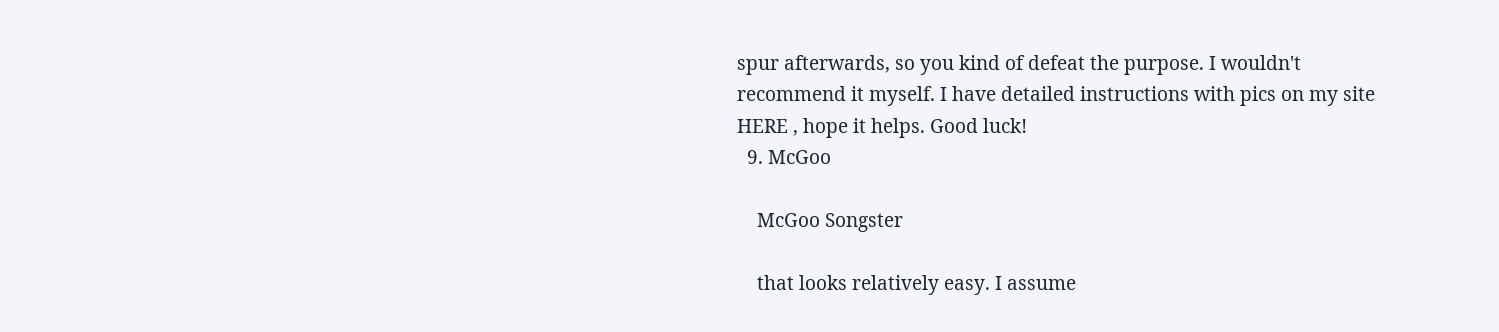spur afterwards, so you kind of defeat the purpose. I wouldn't recommend it myself. I have detailed instructions with pics on my site HERE , hope it helps. Good luck!
  9. McGoo

    McGoo Songster

    that looks relatively easy. I assume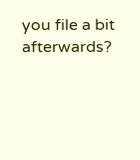you file a bit afterwards?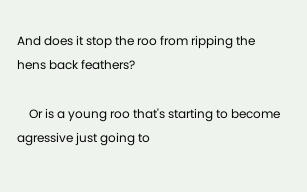And does it stop the roo from ripping the hens back feathers?

    Or is a young roo that's starting to become agressive just going to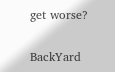get worse?


BackYard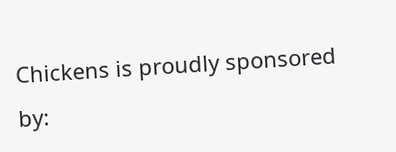Chickens is proudly sponsored by: